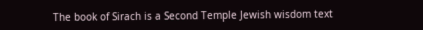The book of Sirach is a Second Temple Jewish wisdom text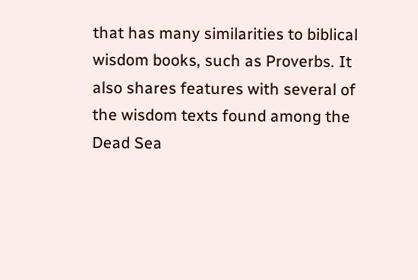that has many similarities to biblical wisdom books, such as Proverbs. It also shares features with several of the wisdom texts found among the Dead Sea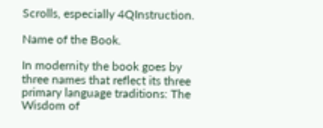Scrolls, especially 4QInstruction.

Name of the Book.

In modernity the book goes by three names that reflect its three primary language traditions: The Wisdom of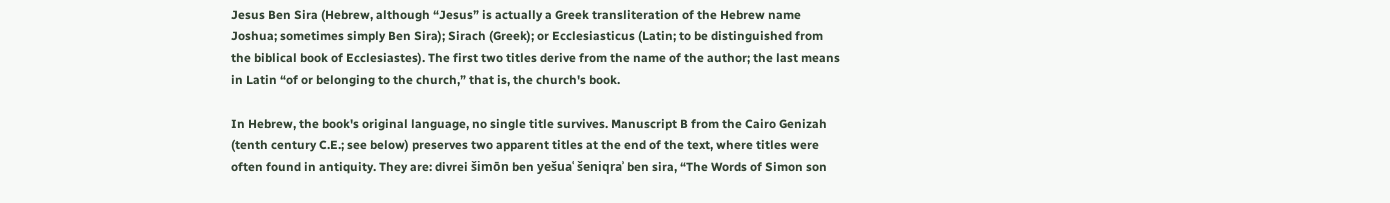Jesus Ben Sira (Hebrew, although “Jesus” is actually a Greek transliteration of the Hebrew name Joshua; sometimes simply Ben Sira); Sirach (Greek); or Ecclesiasticus (Latin; to be distinguished from the biblical book of Ecclesiastes). The first two titles derive from the name of the author; the last means in Latin “of or belonging to the church,” that is, the church's book.

In Hebrew, the book's original language, no single title survives. Manuscript B from the Cairo Genizah (tenth century C.E.; see below) preserves two apparent titles at the end of the text, where titles were often found in antiquity. They are: divrei šimōn ben yešuaʿ šeniqraʾ ben sira, “The Words of Simon son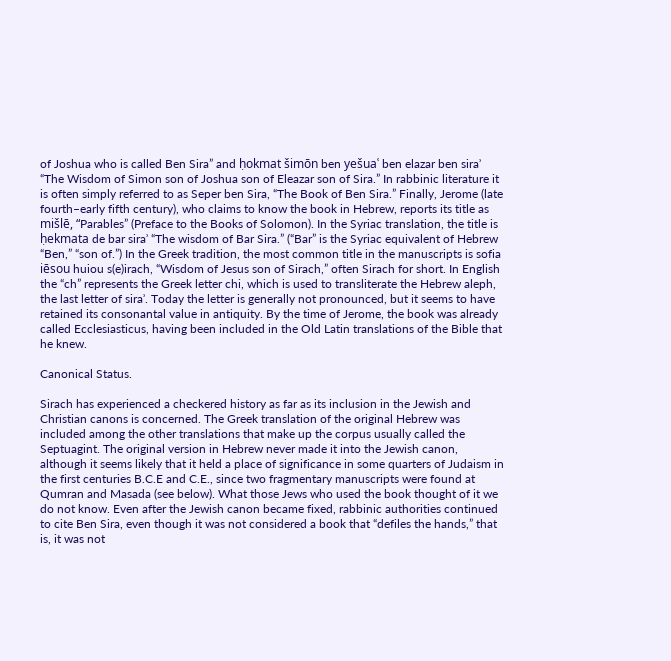of Joshua who is called Ben Sira” and ḥokmat šimōn ben yešuaʿ ben elazar ben siraʾ “The Wisdom of Simon son of Joshua son of Eleazar son of Sira.” In rabbinic literature it is often simply referred to as Seper ben Sira, “The Book of Ben Sira.” Finally, Jerome (late fourth–early fifth century), who claims to know the book in Hebrew, reports its title as mišlē, “Parables” (Preface to the Books of Solomon). In the Syriac translation, the title is ḥekmata de bar siraʾ “The wisdom of Bar Sira.” (“Bar” is the Syriac equivalent of Hebrew “Ben,” “son of.”) In the Greek tradition, the most common title in the manuscripts is sofia iēsou huiou s(e)irach, “Wisdom of Jesus son of Sirach,” often Sirach for short. In English the “ch” represents the Greek letter chi, which is used to transliterate the Hebrew aleph, the last letter of siraʾ. Today the letter is generally not pronounced, but it seems to have retained its consonantal value in antiquity. By the time of Jerome, the book was already called Ecclesiasticus, having been included in the Old Latin translations of the Bible that he knew.

Canonical Status.

Sirach has experienced a checkered history as far as its inclusion in the Jewish and Christian canons is concerned. The Greek translation of the original Hebrew was included among the other translations that make up the corpus usually called the Septuagint. The original version in Hebrew never made it into the Jewish canon, although it seems likely that it held a place of significance in some quarters of Judaism in the first centuries B.C.E and C.E., since two fragmentary manuscripts were found at Qumran and Masada (see below). What those Jews who used the book thought of it we do not know. Even after the Jewish canon became fixed, rabbinic authorities continued to cite Ben Sira, even though it was not considered a book that “defiles the hands,” that is, it was not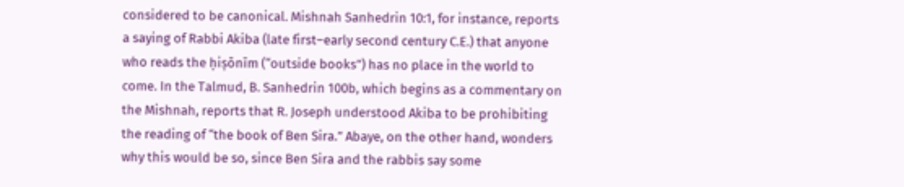considered to be canonical. Mishnah Sanhedrin 10:1, for instance, reports a saying of Rabbi Akiba (late first–early second century C.E.) that anyone who reads the ḥiṣōnīm (“outside books”) has no place in the world to come. In the Talmud, B. Sanhedrin 100b, which begins as a commentary on the Mishnah, reports that R. Joseph understood Akiba to be prohibiting the reading of “the book of Ben Sira.” Abaye, on the other hand, wonders why this would be so, since Ben Sira and the rabbis say some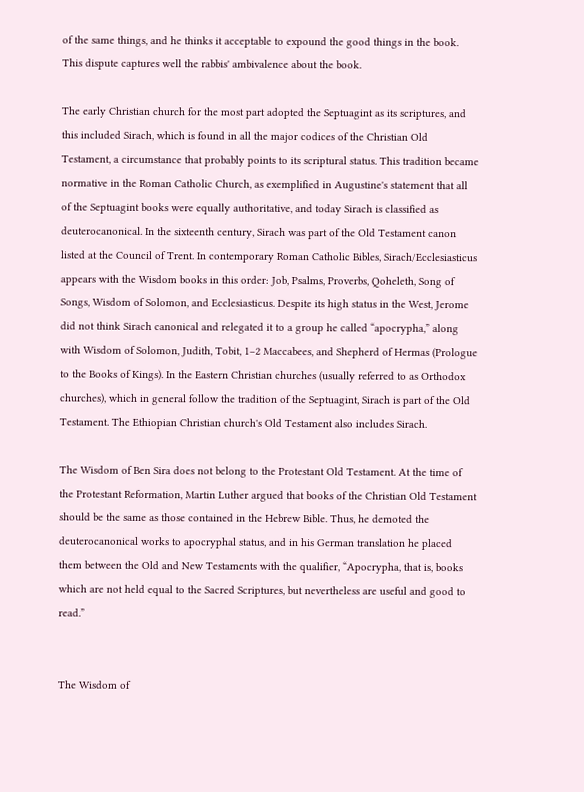of the same things, and he thinks it acceptable to expound the good things in the book. This dispute captures well the rabbis' ambivalence about the book.

The early Christian church for the most part adopted the Septuagint as its scriptures, and this included Sirach, which is found in all the major codices of the Christian Old Testament, a circumstance that probably points to its scriptural status. This tradition became normative in the Roman Catholic Church, as exemplified in Augustine's statement that all of the Septuagint books were equally authoritative, and today Sirach is classified as deuterocanonical. In the sixteenth century, Sirach was part of the Old Testament canon listed at the Council of Trent. In contemporary Roman Catholic Bibles, Sirach/Ecclesiasticus appears with the Wisdom books in this order: Job, Psalms, Proverbs, Qoheleth, Song of Songs, Wisdom of Solomon, and Ecclesiasticus. Despite its high status in the West, Jerome did not think Sirach canonical and relegated it to a group he called “apocrypha,” along with Wisdom of Solomon, Judith, Tobit, 1–2 Maccabees, and Shepherd of Hermas (Prologue to the Books of Kings). In the Eastern Christian churches (usually referred to as Orthodox churches), which in general follow the tradition of the Septuagint, Sirach is part of the Old Testament. The Ethiopian Christian church's Old Testament also includes Sirach.

The Wisdom of Ben Sira does not belong to the Protestant Old Testament. At the time of the Protestant Reformation, Martin Luther argued that books of the Christian Old Testament should be the same as those contained in the Hebrew Bible. Thus, he demoted the deuterocanonical works to apocryphal status, and in his German translation he placed them between the Old and New Testaments with the qualifier, “Apocrypha, that is, books which are not held equal to the Sacred Scriptures, but nevertheless are useful and good to read.”


The Wisdom of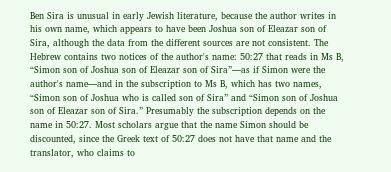Ben Sira is unusual in early Jewish literature, because the author writes in his own name, which appears to have been Joshua son of Eleazar son of Sira, although the data from the different sources are not consistent. The Hebrew contains two notices of the author's name: 50:27 that reads in Ms B, “Simon son of Joshua son of Eleazar son of Sira”—as if Simon were the author's name—and in the subscription to Ms B, which has two names, “Simon son of Joshua who is called son of Sira” and “Simon son of Joshua son of Eleazar son of Sira.” Presumably the subscription depends on the name in 50:27. Most scholars argue that the name Simon should be discounted, since the Greek text of 50:27 does not have that name and the translator, who claims to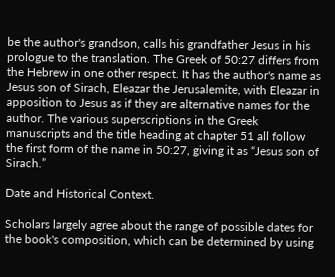be the author's grandson, calls his grandfather Jesus in his prologue to the translation. The Greek of 50:27 differs from the Hebrew in one other respect. It has the author's name as Jesus son of Sirach, Eleazar the Jerusalemite, with Eleazar in apposition to Jesus as if they are alternative names for the author. The various superscriptions in the Greek manuscripts and the title heading at chapter 51 all follow the first form of the name in 50:27, giving it as “Jesus son of Sirach.”

Date and Historical Context.

Scholars largely agree about the range of possible dates for the book's composition, which can be determined by using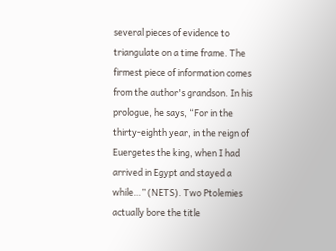several pieces of evidence to triangulate on a time frame. The firmest piece of information comes from the author's grandson. In his prologue, he says, “For in the thirty-eighth year, in the reign of Euergetes the king, when I had arrived in Egypt and stayed a while…” (NETS). Two Ptolemies actually bore the title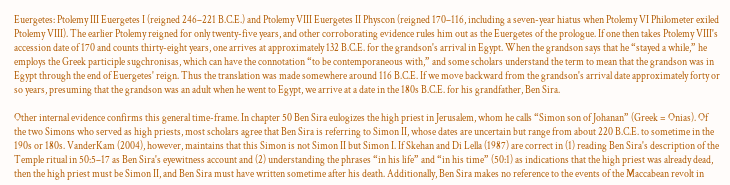Euergetes: Ptolemy III Euergetes I (reigned 246–221 B.C.E.) and Ptolemy VIII Euergetes II Physcon (reigned 170–116, including a seven-year hiatus when Ptolemy VI Philometer exiled Ptolemy VIII). The earlier Ptolemy reigned for only twenty-five years, and other corroborating evidence rules him out as the Euergetes of the prologue. If one then takes Ptolemy VIII's accession date of 170 and counts thirty-eight years, one arrives at approximately 132 B.C.E. for the grandson's arrival in Egypt. When the grandson says that he “stayed a while,” he employs the Greek participle sugchronisas, which can have the connotation “to be contemporaneous with,” and some scholars understand the term to mean that the grandson was in Egypt through the end of Euergetes' reign. Thus the translation was made somewhere around 116 B.C.E. If we move backward from the grandson's arrival date approximately forty or so years, presuming that the grandson was an adult when he went to Egypt, we arrive at a date in the 180s B.C.E. for his grandfather, Ben Sira.

Other internal evidence confirms this general time-frame. In chapter 50 Ben Sira eulogizes the high priest in Jerusalem, whom he calls “Simon son of Johanan” (Greek = Onias). Of the two Simons who served as high priests, most scholars agree that Ben Sira is referring to Simon II, whose dates are uncertain but range from about 220 B.C.E. to sometime in the 190s or 180s. VanderKam (2004), however, maintains that this Simon is not Simon II but Simon I. If Skehan and Di Lella (1987) are correct in (1) reading Ben Sira's description of the Temple ritual in 50:5–17 as Ben Sira's eyewitness account and (2) understanding the phrases “in his life” and “in his time” (50:1) as indications that the high priest was already dead, then the high priest must be Simon II, and Ben Sira must have written sometime after his death. Additionally, Ben Sira makes no reference to the events of the Maccabean revolt in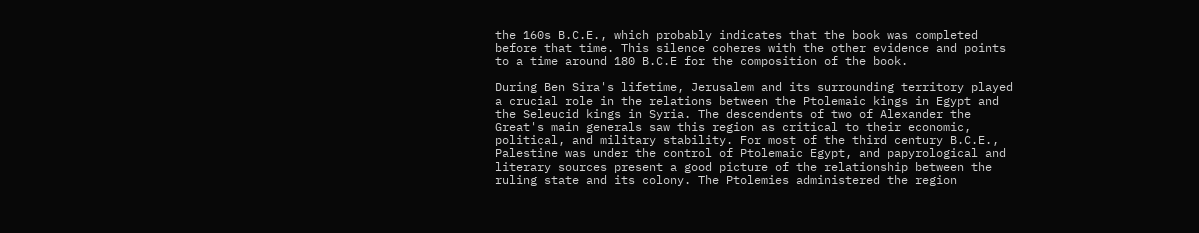the 160s B.C.E., which probably indicates that the book was completed before that time. This silence coheres with the other evidence and points to a time around 180 B.C.E for the composition of the book.

During Ben Sira's lifetime, Jerusalem and its surrounding territory played a crucial role in the relations between the Ptolemaic kings in Egypt and the Seleucid kings in Syria. The descendents of two of Alexander the Great's main generals saw this region as critical to their economic, political, and military stability. For most of the third century B.C.E., Palestine was under the control of Ptolemaic Egypt, and papyrological and literary sources present a good picture of the relationship between the ruling state and its colony. The Ptolemies administered the region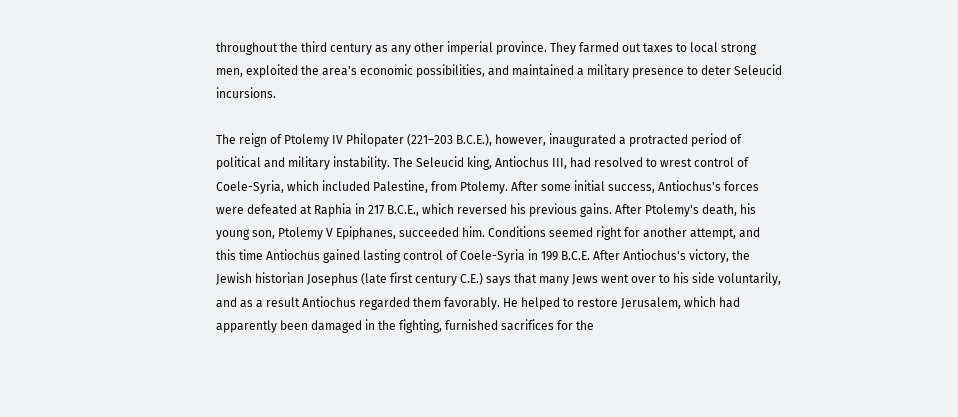throughout the third century as any other imperial province. They farmed out taxes to local strong men, exploited the area's economic possibilities, and maintained a military presence to deter Seleucid incursions.

The reign of Ptolemy IV Philopater (221–203 B.C.E.), however, inaugurated a protracted period of political and military instability. The Seleucid king, Antiochus III, had resolved to wrest control of Coele-Syria, which included Palestine, from Ptolemy. After some initial success, Antiochus's forces were defeated at Raphia in 217 B.C.E., which reversed his previous gains. After Ptolemy's death, his young son, Ptolemy V Epiphanes, succeeded him. Conditions seemed right for another attempt, and this time Antiochus gained lasting control of Coele-Syria in 199 B.C.E. After Antiochus's victory, the Jewish historian Josephus (late first century C.E.) says that many Jews went over to his side voluntarily, and as a result Antiochus regarded them favorably. He helped to restore Jerusalem, which had apparently been damaged in the fighting, furnished sacrifices for the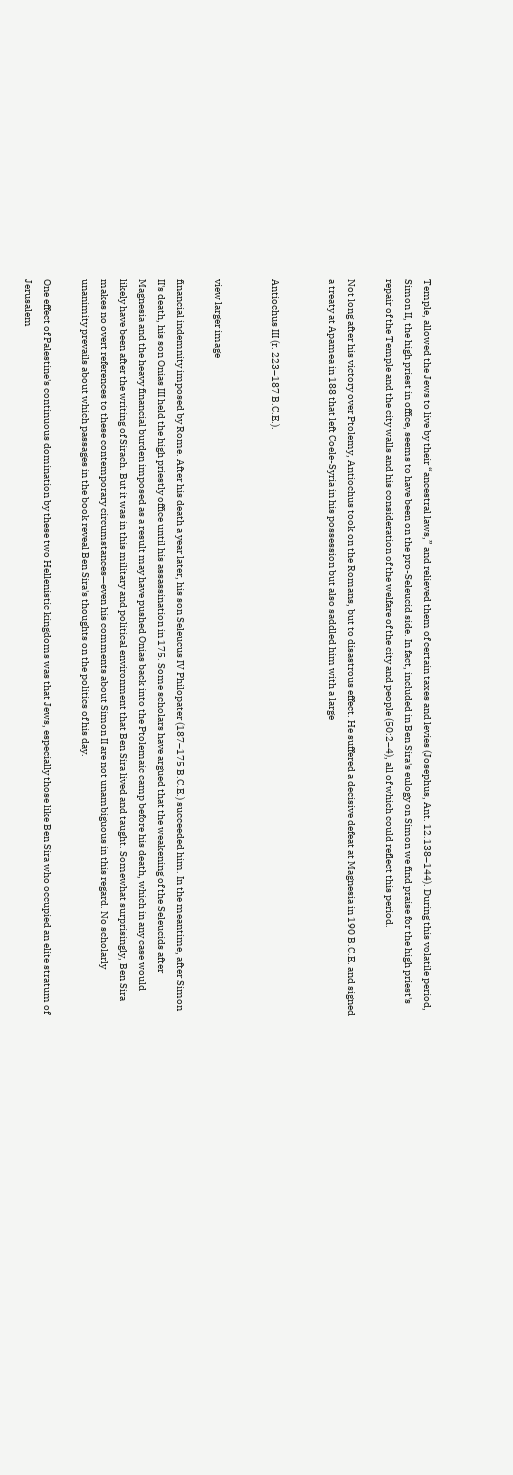Temple, allowed the Jews to live by their “ancestral laws,” and relieved them of certain taxes and levies (Josephus, Ant. 12.138–144). During this volatile period, Simon II, the high priest in office, seems to have been on the pro-Seleucid side. In fact, included in Ben Sira's eulogy on Simon we find praise for the high priest's repair of the Temple and the city walls and his consideration of the welfare of the city and people (50:2–4), all of which could reflect this period.

Not long after his victory over Ptolemy, Antiochus took on the Romans, but to disastrous effect. He suffered a decisive defeat at Magnesia in 190 B.C.E. and signed a treaty at Apamea in 188 that left Coele-Syria in his possession but also saddled him with a large


Antiochus III (r. 223–187 B.C.E.).


view larger image

financial indemnity imposed by Rome. After his death a year later, his son Seleucus IV Philopater (187–175 B.C.E.) succeeded him. In the meantime, after Simon II's death, his son Onias III held the high priestly office until his assassination in 175. Some scholars have argued that the weakening of the Seleucids after Magnesia and the heavy financial burden imposed as a result may have pushed Onias back into the Ptolemaic camp before his death, which in any case would likely have been after the writing of Sirach. But it was in this military and political environment that Ben Sira lived and taught. Somewhat surprisingly, Ben Sira makes no overt references to these contemporary circumstances—even his comments about Simon II are not unambiguous in this regard. No scholarly unanimity prevails about which passages in the book reveal Ben Sira's thoughts on the politics of his day.

One effect of Palestine's continuous domination by these two Hellenistic kingdoms was that Jews, especially those like Ben Sira who occupied an elite stratum of Jerusalem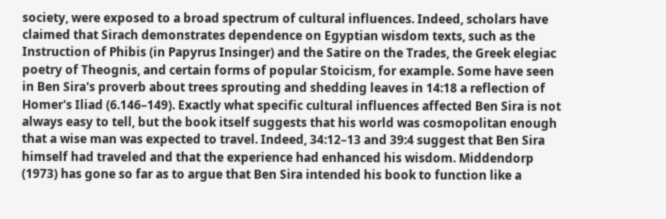society, were exposed to a broad spectrum of cultural influences. Indeed, scholars have claimed that Sirach demonstrates dependence on Egyptian wisdom texts, such as the Instruction of Phibis (in Papyrus Insinger) and the Satire on the Trades, the Greek elegiac poetry of Theognis, and certain forms of popular Stoicism, for example. Some have seen in Ben Sira's proverb about trees sprouting and shedding leaves in 14:18 a reflection of Homer's Iliad (6.146–149). Exactly what specific cultural influences affected Ben Sira is not always easy to tell, but the book itself suggests that his world was cosmopolitan enough that a wise man was expected to travel. Indeed, 34:12–13 and 39:4 suggest that Ben Sira himself had traveled and that the experience had enhanced his wisdom. Middendorp (1973) has gone so far as to argue that Ben Sira intended his book to function like a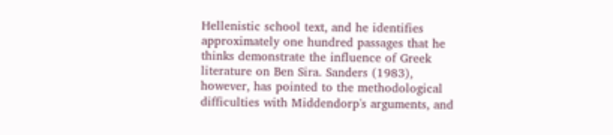Hellenistic school text, and he identifies approximately one hundred passages that he thinks demonstrate the influence of Greek literature on Ben Sira. Sanders (1983), however, has pointed to the methodological difficulties with Middendorp's arguments, and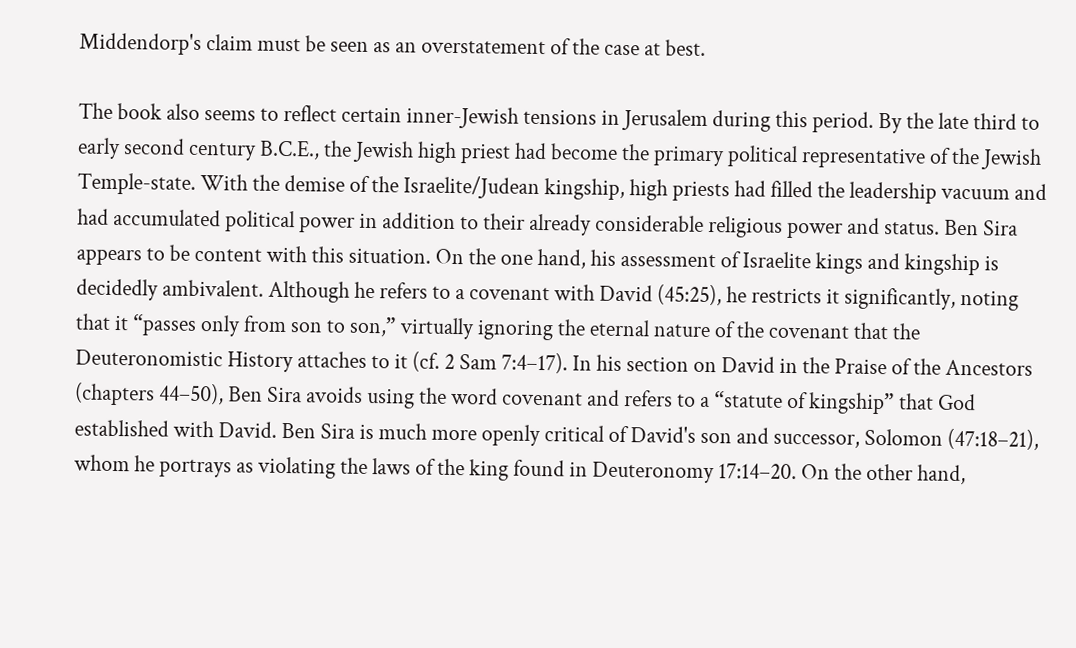Middendorp's claim must be seen as an overstatement of the case at best.

The book also seems to reflect certain inner-Jewish tensions in Jerusalem during this period. By the late third to early second century B.C.E., the Jewish high priest had become the primary political representative of the Jewish Temple-state. With the demise of the Israelite/Judean kingship, high priests had filled the leadership vacuum and had accumulated political power in addition to their already considerable religious power and status. Ben Sira appears to be content with this situation. On the one hand, his assessment of Israelite kings and kingship is decidedly ambivalent. Although he refers to a covenant with David (45:25), he restricts it significantly, noting that it “passes only from son to son,” virtually ignoring the eternal nature of the covenant that the Deuteronomistic History attaches to it (cf. 2 Sam 7:4–17). In his section on David in the Praise of the Ancestors (chapters 44–50), Ben Sira avoids using the word covenant and refers to a “statute of kingship” that God established with David. Ben Sira is much more openly critical of David's son and successor, Solomon (47:18–21), whom he portrays as violating the laws of the king found in Deuteronomy 17:14–20. On the other hand,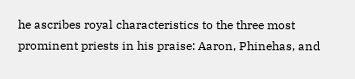he ascribes royal characteristics to the three most prominent priests in his praise: Aaron, Phinehas, and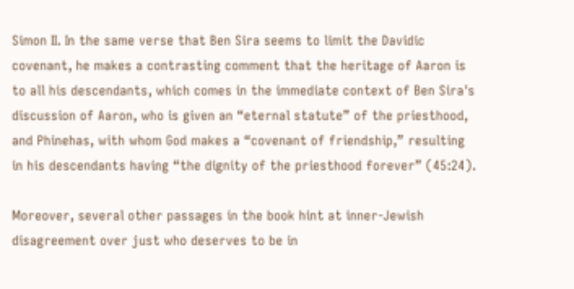Simon II. In the same verse that Ben Sira seems to limit the Davidic covenant, he makes a contrasting comment that the heritage of Aaron is to all his descendants, which comes in the immediate context of Ben Sira's discussion of Aaron, who is given an “eternal statute” of the priesthood, and Phinehas, with whom God makes a “covenant of friendship,” resulting in his descendants having “the dignity of the priesthood forever” (45:24).

Moreover, several other passages in the book hint at inner-Jewish disagreement over just who deserves to be in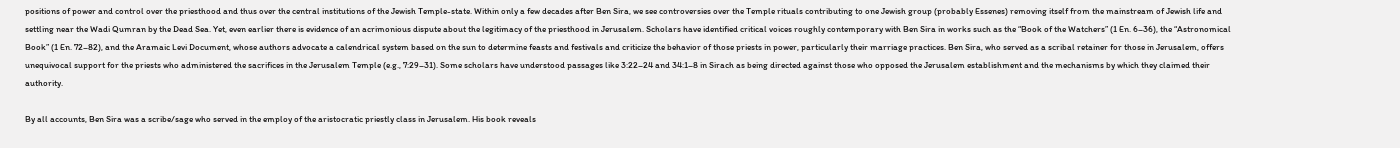positions of power and control over the priesthood and thus over the central institutions of the Jewish Temple-state. Within only a few decades after Ben Sira, we see controversies over the Temple rituals contributing to one Jewish group (probably Essenes) removing itself from the mainstream of Jewish life and settling near the Wadi Qumran by the Dead Sea. Yet, even earlier there is evidence of an acrimonious dispute about the legitimacy of the priesthood in Jerusalem. Scholars have identified critical voices roughly contemporary with Ben Sira in works such as the “Book of the Watchers” (1 En. 6–36), the “Astronomical Book” (1 En. 72–82), and the Aramaic Levi Document, whose authors advocate a calendrical system based on the sun to determine feasts and festivals and criticize the behavior of those priests in power, particularly their marriage practices. Ben Sira, who served as a scribal retainer for those in Jerusalem, offers unequivocal support for the priests who administered the sacrifices in the Jerusalem Temple (e.g., 7:29–31). Some scholars have understood passages like 3:22–24 and 34:1–8 in Sirach as being directed against those who opposed the Jerusalem establishment and the mechanisms by which they claimed their authority.

By all accounts, Ben Sira was a scribe/sage who served in the employ of the aristocratic priestly class in Jerusalem. His book reveals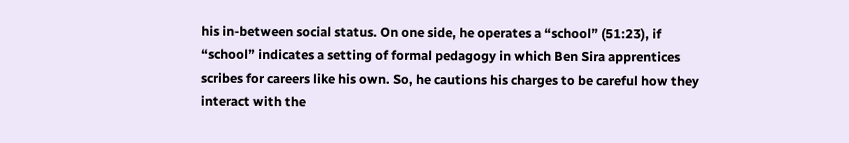his in-between social status. On one side, he operates a “school” (51:23), if “school” indicates a setting of formal pedagogy in which Ben Sira apprentices scribes for careers like his own. So, he cautions his charges to be careful how they interact with the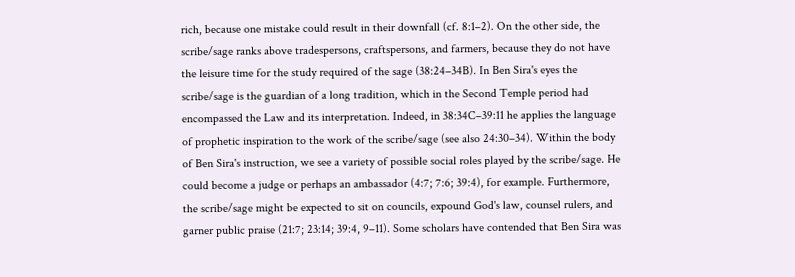rich, because one mistake could result in their downfall (cf. 8:1–2). On the other side, the scribe/sage ranks above tradespersons, craftspersons, and farmers, because they do not have the leisure time for the study required of the sage (38:24–34B). In Ben Sira's eyes the scribe/sage is the guardian of a long tradition, which in the Second Temple period had encompassed the Law and its interpretation. Indeed, in 38:34C–39:11 he applies the language of prophetic inspiration to the work of the scribe/sage (see also 24:30–34). Within the body of Ben Sira's instruction, we see a variety of possible social roles played by the scribe/sage. He could become a judge or perhaps an ambassador (4:7; 7:6; 39:4), for example. Furthermore, the scribe/sage might be expected to sit on councils, expound God's law, counsel rulers, and garner public praise (21:7; 23:14; 39:4, 9–11). Some scholars have contended that Ben Sira was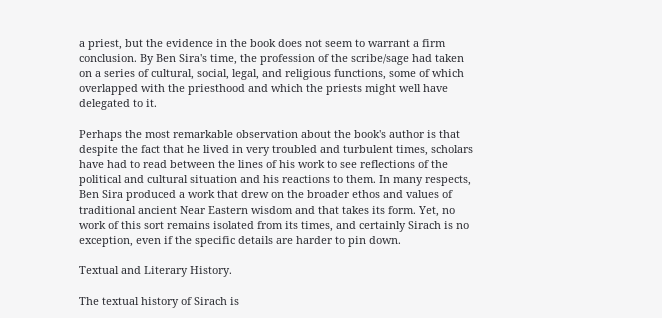a priest, but the evidence in the book does not seem to warrant a firm conclusion. By Ben Sira's time, the profession of the scribe/sage had taken on a series of cultural, social, legal, and religious functions, some of which overlapped with the priesthood and which the priests might well have delegated to it.

Perhaps the most remarkable observation about the book's author is that despite the fact that he lived in very troubled and turbulent times, scholars have had to read between the lines of his work to see reflections of the political and cultural situation and his reactions to them. In many respects, Ben Sira produced a work that drew on the broader ethos and values of traditional ancient Near Eastern wisdom and that takes its form. Yet, no work of this sort remains isolated from its times, and certainly Sirach is no exception, even if the specific details are harder to pin down.

Textual and Literary History.

The textual history of Sirach is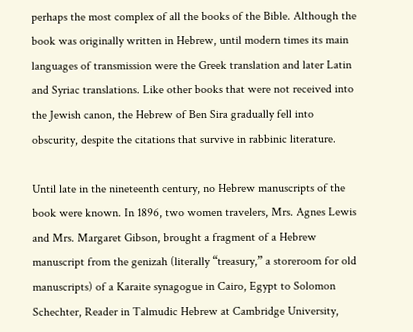perhaps the most complex of all the books of the Bible. Although the book was originally written in Hebrew, until modern times its main languages of transmission were the Greek translation and later Latin and Syriac translations. Like other books that were not received into the Jewish canon, the Hebrew of Ben Sira gradually fell into obscurity, despite the citations that survive in rabbinic literature.

Until late in the nineteenth century, no Hebrew manuscripts of the book were known. In 1896, two women travelers, Mrs. Agnes Lewis and Mrs. Margaret Gibson, brought a fragment of a Hebrew manuscript from the genizah (literally “treasury,” a storeroom for old manuscripts) of a Karaite synagogue in Cairo, Egypt to Solomon Schechter, Reader in Talmudic Hebrew at Cambridge University,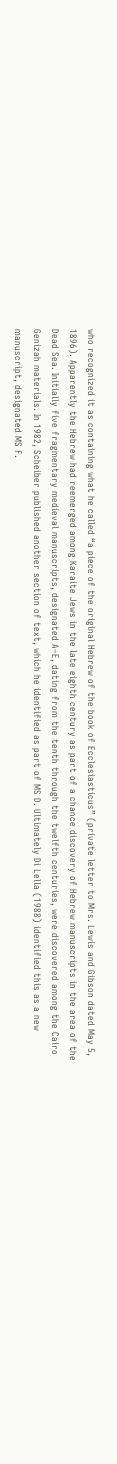who recognized it as containing what he called “a piece of the original Hebrew of the book of Ecclesiasticus” (private letter to Mrs. Lewis and Gibson dated May 5, 1896). Apparently the Hebrew had reemerged among Karaite Jews in the late eighth century as part of a chance discovery of Hebrew manuscripts in the area of the Dead Sea. Initially five fragmentary medieval manuscripts, designated A–E, dating from the tenth through the twelfth centuries, were discovered among the Cairo Genizah materials. In 1982, Scheiber published another section of text, which he identified as part of MS D. Ultimately Di Lella (1988) identified this as a new manuscript, designated MS F.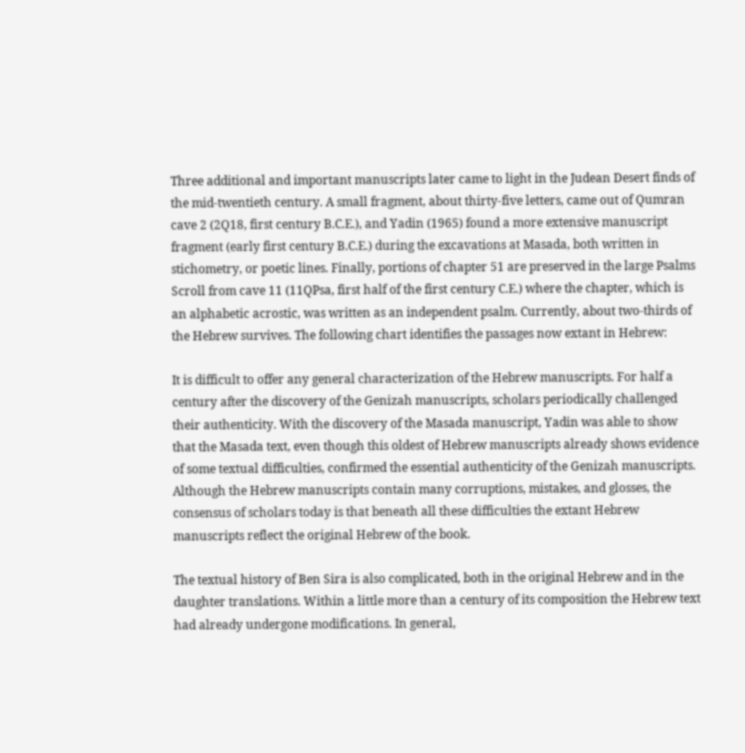Three additional and important manuscripts later came to light in the Judean Desert finds of the mid-twentieth century. A small fragment, about thirty-five letters, came out of Qumran cave 2 (2Q18, first century B.C.E.), and Yadin (1965) found a more extensive manuscript fragment (early first century B.C.E.) during the excavations at Masada, both written in stichometry, or poetic lines. Finally, portions of chapter 51 are preserved in the large Psalms Scroll from cave 11 (11QPsa, first half of the first century C.E.) where the chapter, which is an alphabetic acrostic, was written as an independent psalm. Currently, about two-thirds of the Hebrew survives. The following chart identifies the passages now extant in Hebrew:

It is difficult to offer any general characterization of the Hebrew manuscripts. For half a century after the discovery of the Genizah manuscripts, scholars periodically challenged their authenticity. With the discovery of the Masada manuscript, Yadin was able to show that the Masada text, even though this oldest of Hebrew manuscripts already shows evidence of some textual difficulties, confirmed the essential authenticity of the Genizah manuscripts. Although the Hebrew manuscripts contain many corruptions, mistakes, and glosses, the consensus of scholars today is that beneath all these difficulties the extant Hebrew manuscripts reflect the original Hebrew of the book.

The textual history of Ben Sira is also complicated, both in the original Hebrew and in the daughter translations. Within a little more than a century of its composition the Hebrew text had already undergone modifications. In general,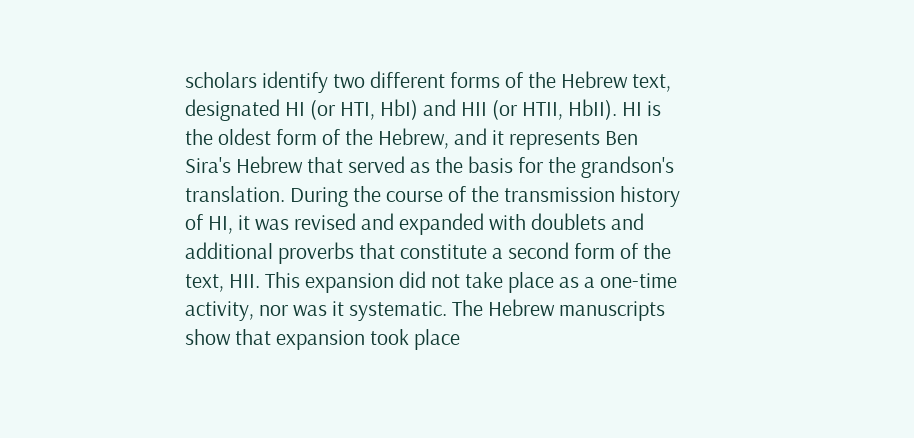scholars identify two different forms of the Hebrew text, designated HI (or HTI, HbI) and HII (or HTII, HbII). HI is the oldest form of the Hebrew, and it represents Ben Sira's Hebrew that served as the basis for the grandson's translation. During the course of the transmission history of HI, it was revised and expanded with doublets and additional proverbs that constitute a second form of the text, HII. This expansion did not take place as a one-time activity, nor was it systematic. The Hebrew manuscripts show that expansion took place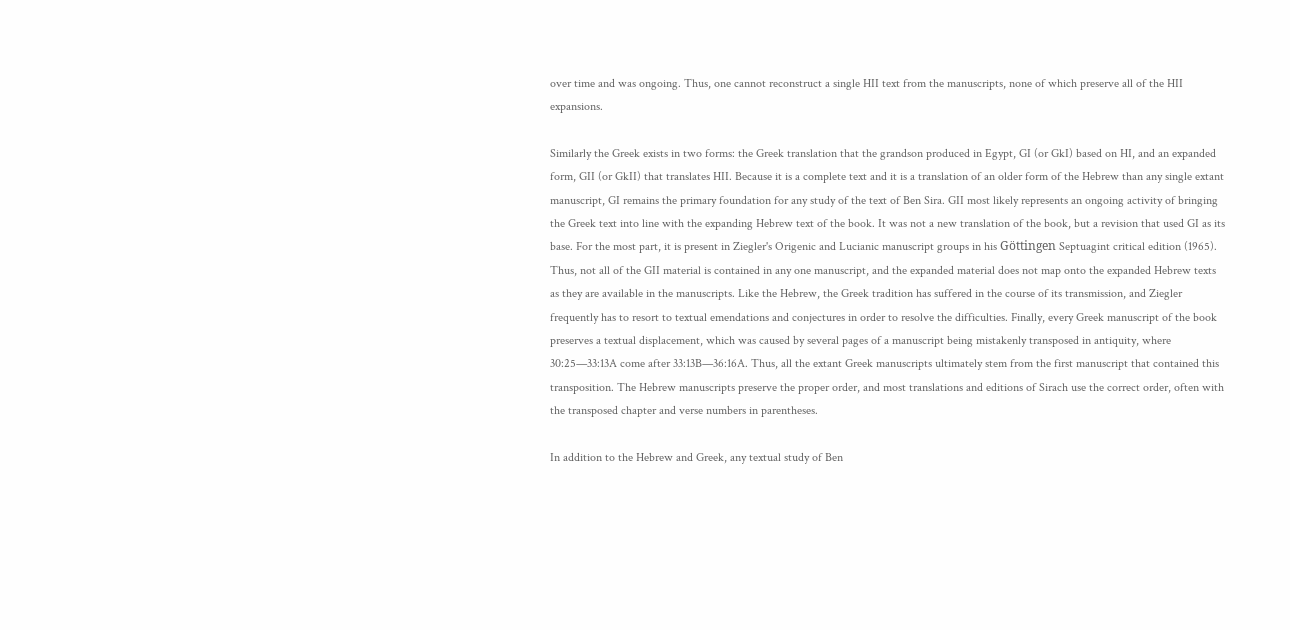over time and was ongoing. Thus, one cannot reconstruct a single HII text from the manuscripts, none of which preserve all of the HII expansions.

Similarly the Greek exists in two forms: the Greek translation that the grandson produced in Egypt, GI (or GkI) based on HI, and an expanded form, GII (or GkII) that translates HII. Because it is a complete text and it is a translation of an older form of the Hebrew than any single extant manuscript, GI remains the primary foundation for any study of the text of Ben Sira. GII most likely represents an ongoing activity of bringing the Greek text into line with the expanding Hebrew text of the book. It was not a new translation of the book, but a revision that used GI as its base. For the most part, it is present in Ziegler's Origenic and Lucianic manuscript groups in his Göttingen Septuagint critical edition (1965). Thus, not all of the GII material is contained in any one manuscript, and the expanded material does not map onto the expanded Hebrew texts as they are available in the manuscripts. Like the Hebrew, the Greek tradition has suffered in the course of its transmission, and Ziegler frequently has to resort to textual emendations and conjectures in order to resolve the difficulties. Finally, every Greek manuscript of the book preserves a textual displacement, which was caused by several pages of a manuscript being mistakenly transposed in antiquity, where 30:25—33:13A come after 33:13B—36:16A. Thus, all the extant Greek manuscripts ultimately stem from the first manuscript that contained this transposition. The Hebrew manuscripts preserve the proper order, and most translations and editions of Sirach use the correct order, often with the transposed chapter and verse numbers in parentheses.

In addition to the Hebrew and Greek, any textual study of Ben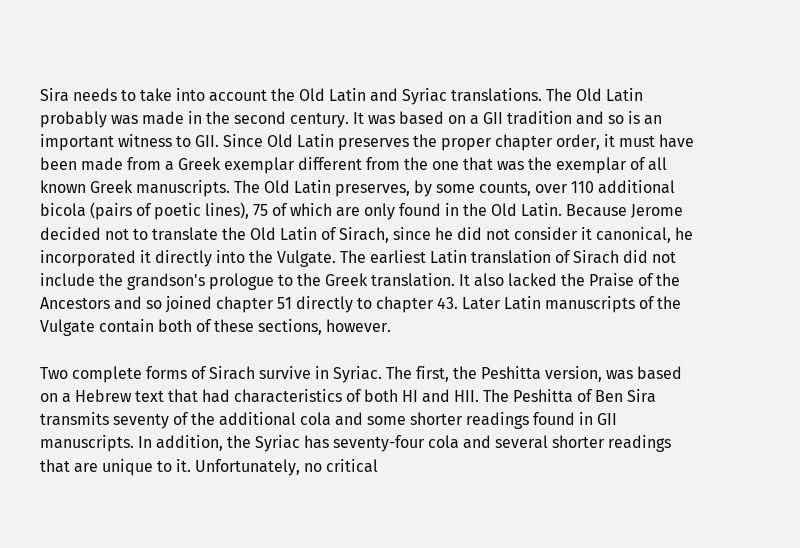Sira needs to take into account the Old Latin and Syriac translations. The Old Latin probably was made in the second century. It was based on a GII tradition and so is an important witness to GII. Since Old Latin preserves the proper chapter order, it must have been made from a Greek exemplar different from the one that was the exemplar of all known Greek manuscripts. The Old Latin preserves, by some counts, over 110 additional bicola (pairs of poetic lines), 75 of which are only found in the Old Latin. Because Jerome decided not to translate the Old Latin of Sirach, since he did not consider it canonical, he incorporated it directly into the Vulgate. The earliest Latin translation of Sirach did not include the grandson's prologue to the Greek translation. It also lacked the Praise of the Ancestors and so joined chapter 51 directly to chapter 43. Later Latin manuscripts of the Vulgate contain both of these sections, however.

Two complete forms of Sirach survive in Syriac. The first, the Peshitta version, was based on a Hebrew text that had characteristics of both HI and HII. The Peshitta of Ben Sira transmits seventy of the additional cola and some shorter readings found in GII manuscripts. In addition, the Syriac has seventy-four cola and several shorter readings that are unique to it. Unfortunately, no critical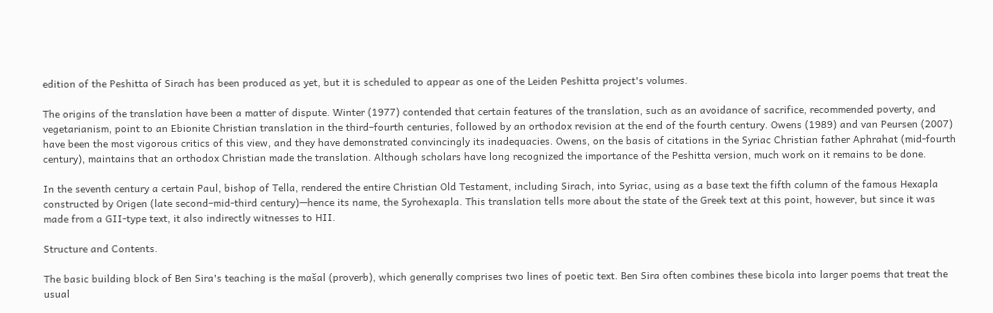edition of the Peshitta of Sirach has been produced as yet, but it is scheduled to appear as one of the Leiden Peshitta project's volumes.

The origins of the translation have been a matter of dispute. Winter (1977) contended that certain features of the translation, such as an avoidance of sacrifice, recommended poverty, and vegetarianism, point to an Ebionite Christian translation in the third–fourth centuries, followed by an orthodox revision at the end of the fourth century. Owens (1989) and van Peursen (2007) have been the most vigorous critics of this view, and they have demonstrated convincingly its inadequacies. Owens, on the basis of citations in the Syriac Christian father Aphrahat (mid-fourth century), maintains that an orthodox Christian made the translation. Although scholars have long recognized the importance of the Peshitta version, much work on it remains to be done.

In the seventh century a certain Paul, bishop of Tella, rendered the entire Christian Old Testament, including Sirach, into Syriac, using as a base text the fifth column of the famous Hexapla constructed by Origen (late second–mid-third century)—hence its name, the Syrohexapla. This translation tells more about the state of the Greek text at this point, however, but since it was made from a GII-type text, it also indirectly witnesses to HII.

Structure and Contents.

The basic building block of Ben Sira's teaching is the mašal (proverb), which generally comprises two lines of poetic text. Ben Sira often combines these bicola into larger poems that treat the usual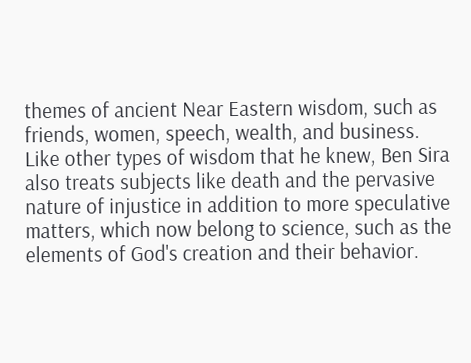themes of ancient Near Eastern wisdom, such as friends, women, speech, wealth, and business. Like other types of wisdom that he knew, Ben Sira also treats subjects like death and the pervasive nature of injustice in addition to more speculative matters, which now belong to science, such as the elements of God's creation and their behavior.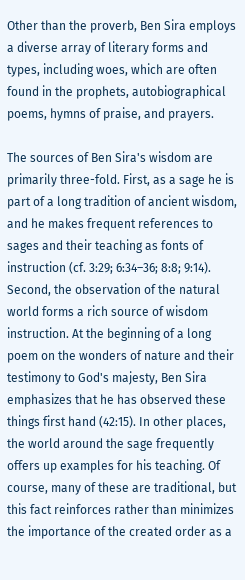Other than the proverb, Ben Sira employs a diverse array of literary forms and types, including woes, which are often found in the prophets, autobiographical poems, hymns of praise, and prayers.

The sources of Ben Sira's wisdom are primarily three-fold. First, as a sage he is part of a long tradition of ancient wisdom, and he makes frequent references to sages and their teaching as fonts of instruction (cf. 3:29; 6:34–36; 8:8; 9:14). Second, the observation of the natural world forms a rich source of wisdom instruction. At the beginning of a long poem on the wonders of nature and their testimony to God's majesty, Ben Sira emphasizes that he has observed these things first hand (42:15). In other places, the world around the sage frequently offers up examples for his teaching. Of course, many of these are traditional, but this fact reinforces rather than minimizes the importance of the created order as a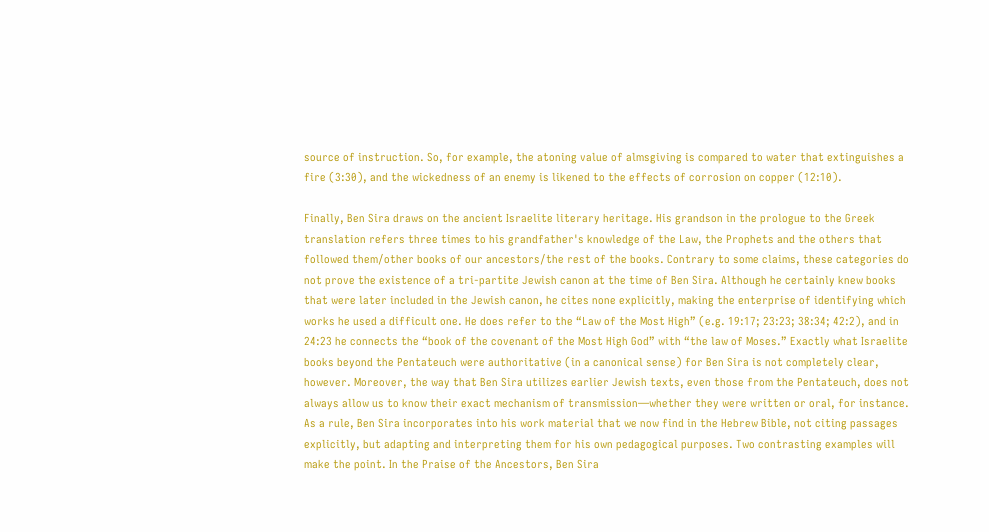source of instruction. So, for example, the atoning value of almsgiving is compared to water that extinguishes a fire (3:30), and the wickedness of an enemy is likened to the effects of corrosion on copper (12:10).

Finally, Ben Sira draws on the ancient Israelite literary heritage. His grandson in the prologue to the Greek translation refers three times to his grandfather's knowledge of the Law, the Prophets and the others that followed them/other books of our ancestors/the rest of the books. Contrary to some claims, these categories do not prove the existence of a tri-partite Jewish canon at the time of Ben Sira. Although he certainly knew books that were later included in the Jewish canon, he cites none explicitly, making the enterprise of identifying which works he used a difficult one. He does refer to the “Law of the Most High” (e.g. 19:17; 23:23; 38:34; 42:2), and in 24:23 he connects the “book of the covenant of the Most High God” with “the law of Moses.” Exactly what Israelite books beyond the Pentateuch were authoritative (in a canonical sense) for Ben Sira is not completely clear, however. Moreover, the way that Ben Sira utilizes earlier Jewish texts, even those from the Pentateuch, does not always allow us to know their exact mechanism of transmission—whether they were written or oral, for instance. As a rule, Ben Sira incorporates into his work material that we now find in the Hebrew Bible, not citing passages explicitly, but adapting and interpreting them for his own pedagogical purposes. Two contrasting examples will make the point. In the Praise of the Ancestors, Ben Sira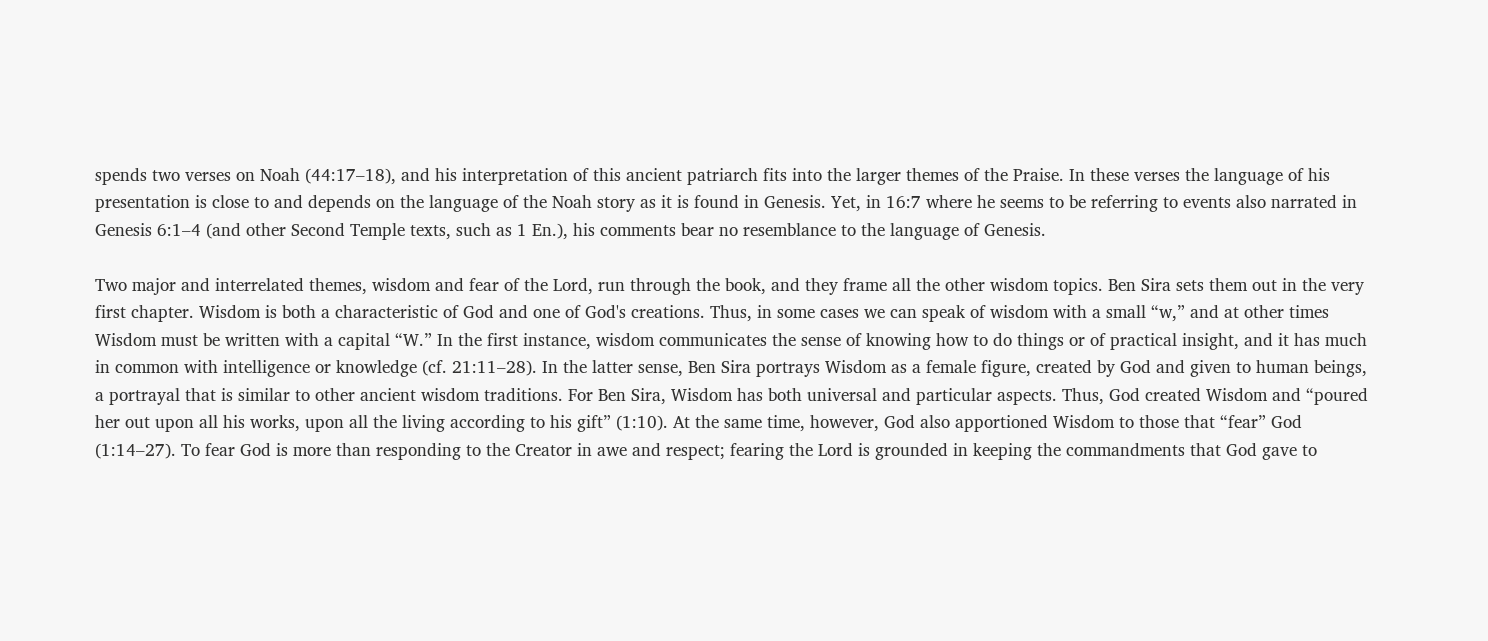spends two verses on Noah (44:17–18), and his interpretation of this ancient patriarch fits into the larger themes of the Praise. In these verses the language of his presentation is close to and depends on the language of the Noah story as it is found in Genesis. Yet, in 16:7 where he seems to be referring to events also narrated in Genesis 6:1–4 (and other Second Temple texts, such as 1 En.), his comments bear no resemblance to the language of Genesis.

Two major and interrelated themes, wisdom and fear of the Lord, run through the book, and they frame all the other wisdom topics. Ben Sira sets them out in the very first chapter. Wisdom is both a characteristic of God and one of God's creations. Thus, in some cases we can speak of wisdom with a small “w,” and at other times Wisdom must be written with a capital “W.” In the first instance, wisdom communicates the sense of knowing how to do things or of practical insight, and it has much in common with intelligence or knowledge (cf. 21:11–28). In the latter sense, Ben Sira portrays Wisdom as a female figure, created by God and given to human beings, a portrayal that is similar to other ancient wisdom traditions. For Ben Sira, Wisdom has both universal and particular aspects. Thus, God created Wisdom and “poured her out upon all his works, upon all the living according to his gift” (1:10). At the same time, however, God also apportioned Wisdom to those that “fear” God (1:14–27). To fear God is more than responding to the Creator in awe and respect; fearing the Lord is grounded in keeping the commandments that God gave to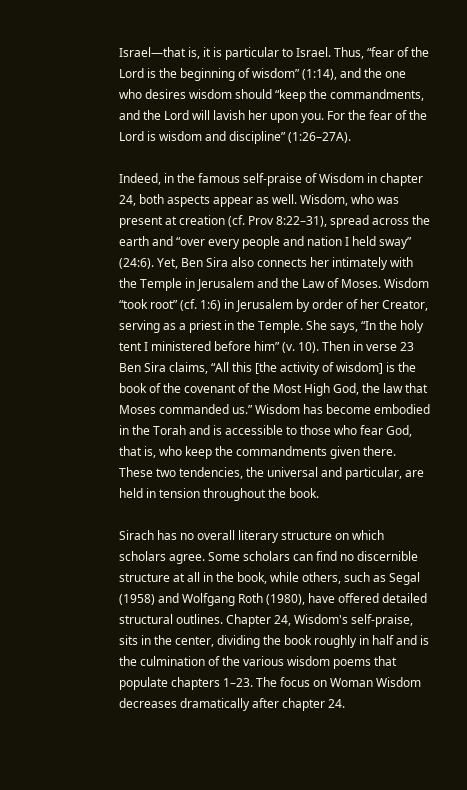Israel—that is, it is particular to Israel. Thus, “fear of the Lord is the beginning of wisdom” (1:14), and the one who desires wisdom should “keep the commandments, and the Lord will lavish her upon you. For the fear of the Lord is wisdom and discipline” (1:26–27A).

Indeed, in the famous self-praise of Wisdom in chapter 24, both aspects appear as well. Wisdom, who was present at creation (cf. Prov 8:22–31), spread across the earth and “over every people and nation I held sway” (24:6). Yet, Ben Sira also connects her intimately with the Temple in Jerusalem and the Law of Moses. Wisdom “took root” (cf. 1:6) in Jerusalem by order of her Creator, serving as a priest in the Temple. She says, “In the holy tent I ministered before him” (v. 10). Then in verse 23 Ben Sira claims, “All this [the activity of wisdom] is the book of the covenant of the Most High God, the law that Moses commanded us.” Wisdom has become embodied in the Torah and is accessible to those who fear God, that is, who keep the commandments given there. These two tendencies, the universal and particular, are held in tension throughout the book.

Sirach has no overall literary structure on which scholars agree. Some scholars can find no discernible structure at all in the book, while others, such as Segal (1958) and Wolfgang Roth (1980), have offered detailed structural outlines. Chapter 24, Wisdom's self-praise, sits in the center, dividing the book roughly in half and is the culmination of the various wisdom poems that populate chapters 1–23. The focus on Woman Wisdom decreases dramatically after chapter 24.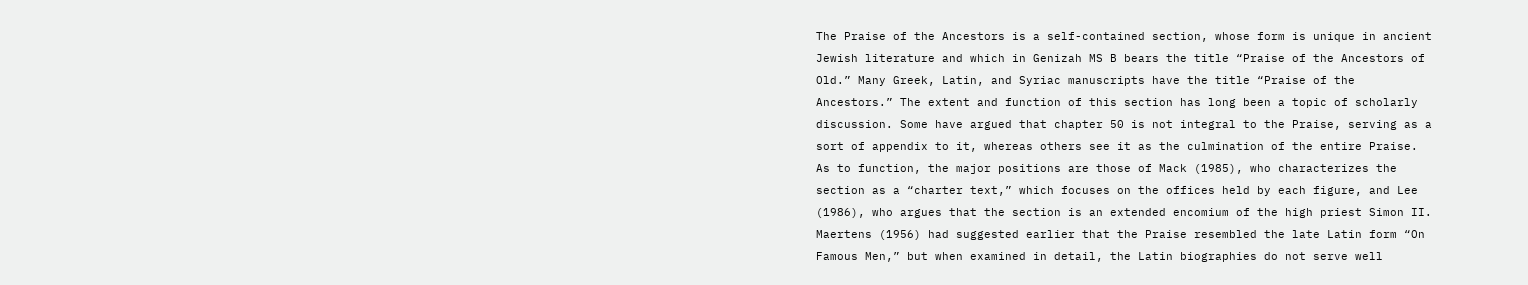The Praise of the Ancestors is a self-contained section, whose form is unique in ancient Jewish literature and which in Genizah MS B bears the title “Praise of the Ancestors of Old.” Many Greek, Latin, and Syriac manuscripts have the title “Praise of the Ancestors.” The extent and function of this section has long been a topic of scholarly discussion. Some have argued that chapter 50 is not integral to the Praise, serving as a sort of appendix to it, whereas others see it as the culmination of the entire Praise. As to function, the major positions are those of Mack (1985), who characterizes the section as a “charter text,” which focuses on the offices held by each figure, and Lee (1986), who argues that the section is an extended encomium of the high priest Simon II. Maertens (1956) had suggested earlier that the Praise resembled the late Latin form “On Famous Men,” but when examined in detail, the Latin biographies do not serve well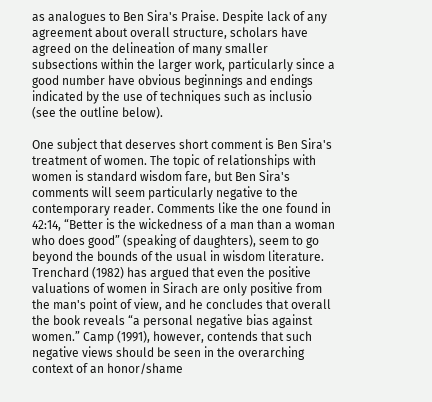as analogues to Ben Sira's Praise. Despite lack of any agreement about overall structure, scholars have agreed on the delineation of many smaller subsections within the larger work, particularly since a good number have obvious beginnings and endings indicated by the use of techniques such as inclusio (see the outline below).

One subject that deserves short comment is Ben Sira's treatment of women. The topic of relationships with women is standard wisdom fare, but Ben Sira's comments will seem particularly negative to the contemporary reader. Comments like the one found in 42:14, “Better is the wickedness of a man than a woman who does good” (speaking of daughters), seem to go beyond the bounds of the usual in wisdom literature. Trenchard (1982) has argued that even the positive valuations of women in Sirach are only positive from the man's point of view, and he concludes that overall the book reveals “a personal negative bias against women.” Camp (1991), however, contends that such negative views should be seen in the overarching context of an honor/shame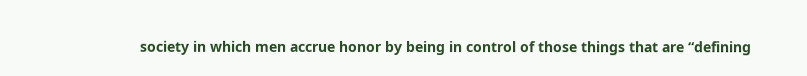society in which men accrue honor by being in control of those things that are “defining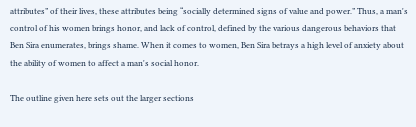attributes” of their lives, these attributes being “socially determined signs of value and power.” Thus, a man's control of his women brings honor, and lack of control, defined by the various dangerous behaviors that Ben Sira enumerates, brings shame. When it comes to women, Ben Sira betrays a high level of anxiety about the ability of women to affect a man's social honor.

The outline given here sets out the larger sections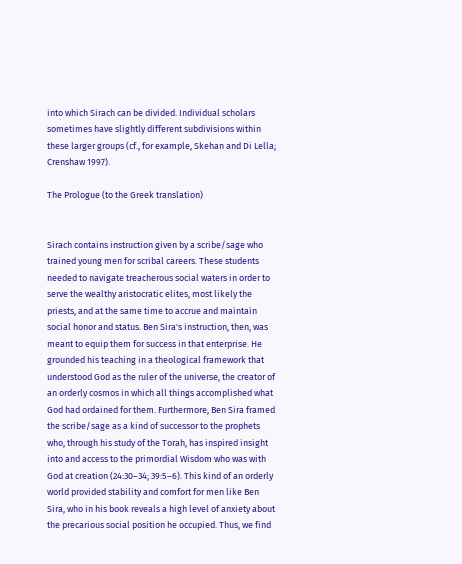into which Sirach can be divided. Individual scholars sometimes have slightly different subdivisions within these larger groups (cf., for example, Skehan and Di Lella; Crenshaw 1997).

The Prologue (to the Greek translation)


Sirach contains instruction given by a scribe/sage who trained young men for scribal careers. These students needed to navigate treacherous social waters in order to serve the wealthy aristocratic elites, most likely the priests, and at the same time to accrue and maintain social honor and status. Ben Sira's instruction, then, was meant to equip them for success in that enterprise. He grounded his teaching in a theological framework that understood God as the ruler of the universe, the creator of an orderly cosmos in which all things accomplished what God had ordained for them. Furthermore, Ben Sira framed the scribe/sage as a kind of successor to the prophets who, through his study of the Torah, has inspired insight into and access to the primordial Wisdom who was with God at creation (24:30–34; 39:5–6). This kind of an orderly world provided stability and comfort for men like Ben Sira, who in his book reveals a high level of anxiety about the precarious social position he occupied. Thus, we find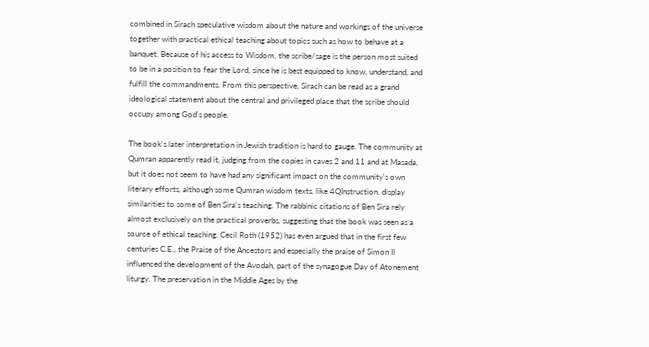combined in Sirach speculative wisdom about the nature and workings of the universe together with practical ethical teaching about topics such as how to behave at a banquet. Because of his access to Wisdom, the scribe/sage is the person most suited to be in a position to fear the Lord, since he is best equipped to know, understand, and fulfill the commandments. From this perspective, Sirach can be read as a grand ideological statement about the central and privileged place that the scribe should occupy among God's people.

The book's later interpretation in Jewish tradition is hard to gauge. The community at Qumran apparently read it, judging from the copies in caves 2 and 11 and at Masada, but it does not seem to have had any significant impact on the community's own literary efforts, although some Qumran wisdom texts, like 4QInstruction, display similarities to some of Ben Sira's teaching. The rabbinic citations of Ben Sira rely almost exclusively on the practical proverbs, suggesting that the book was seen as a source of ethical teaching. Cecil Roth (1952) has even argued that in the first few centuries C.E., the Praise of the Ancestors and especially the praise of Simon II influenced the development of the Avodah, part of the synagogue Day of Atonement liturgy. The preservation in the Middle Ages by the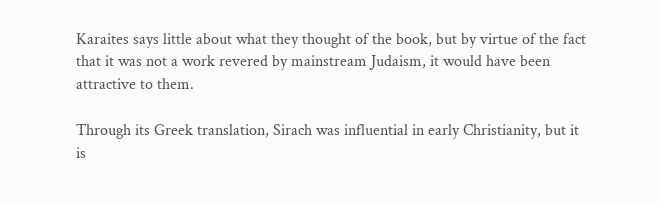Karaites says little about what they thought of the book, but by virtue of the fact that it was not a work revered by mainstream Judaism, it would have been attractive to them.

Through its Greek translation, Sirach was influential in early Christianity, but it is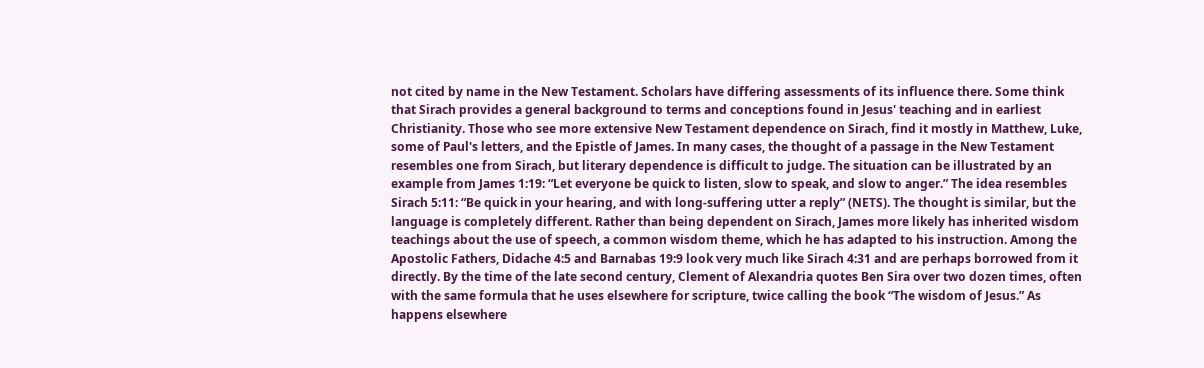not cited by name in the New Testament. Scholars have differing assessments of its influence there. Some think that Sirach provides a general background to terms and conceptions found in Jesus' teaching and in earliest Christianity. Those who see more extensive New Testament dependence on Sirach, find it mostly in Matthew, Luke, some of Paul's letters, and the Epistle of James. In many cases, the thought of a passage in the New Testament resembles one from Sirach, but literary dependence is difficult to judge. The situation can be illustrated by an example from James 1:19: “Let everyone be quick to listen, slow to speak, and slow to anger.” The idea resembles Sirach 5:11: “Be quick in your hearing, and with long-suffering utter a reply” (NETS). The thought is similar, but the language is completely different. Rather than being dependent on Sirach, James more likely has inherited wisdom teachings about the use of speech, a common wisdom theme, which he has adapted to his instruction. Among the Apostolic Fathers, Didache 4:5 and Barnabas 19:9 look very much like Sirach 4:31 and are perhaps borrowed from it directly. By the time of the late second century, Clement of Alexandria quotes Ben Sira over two dozen times, often with the same formula that he uses elsewhere for scripture, twice calling the book “The wisdom of Jesus.” As happens elsewhere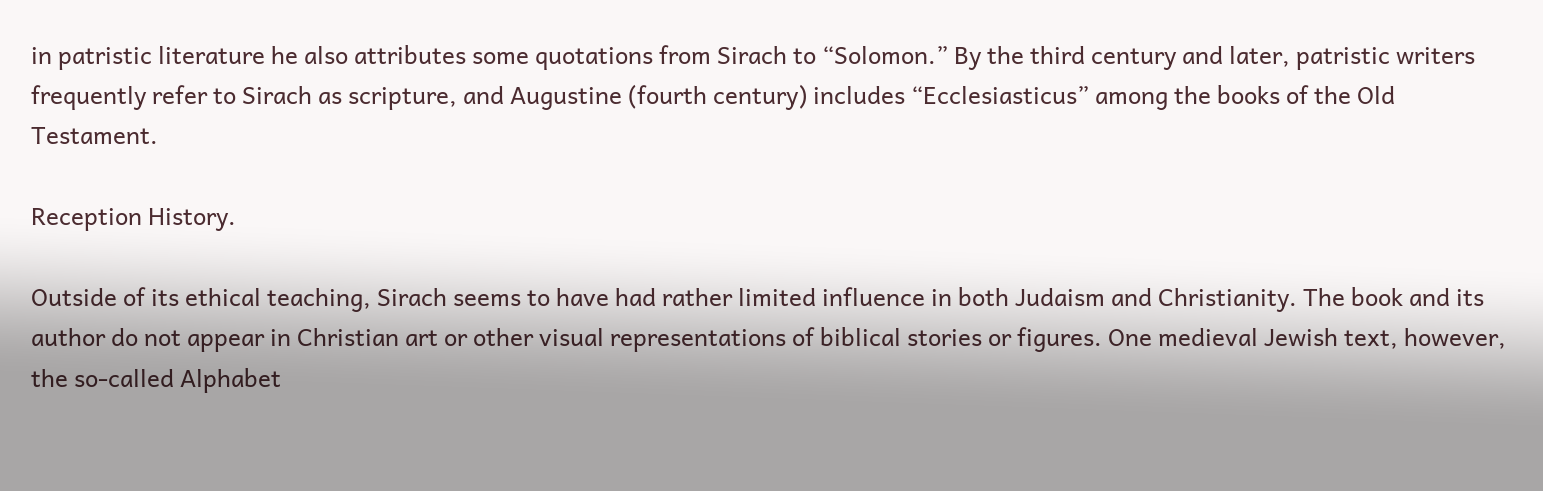in patristic literature he also attributes some quotations from Sirach to “Solomon.” By the third century and later, patristic writers frequently refer to Sirach as scripture, and Augustine (fourth century) includes “Ecclesiasticus” among the books of the Old Testament.

Reception History.

Outside of its ethical teaching, Sirach seems to have had rather limited influence in both Judaism and Christianity. The book and its author do not appear in Christian art or other visual representations of biblical stories or figures. One medieval Jewish text, however, the so-called Alphabet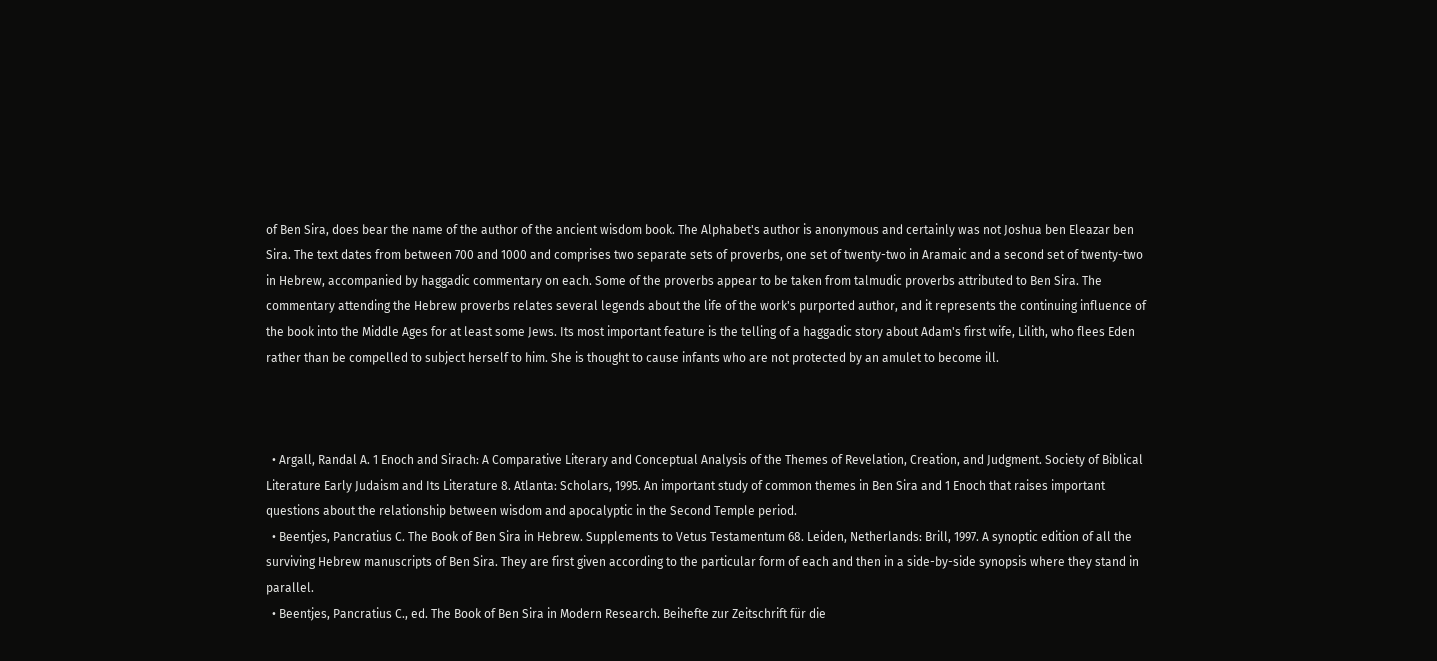of Ben Sira, does bear the name of the author of the ancient wisdom book. The Alphabet's author is anonymous and certainly was not Joshua ben Eleazar ben Sira. The text dates from between 700 and 1000 and comprises two separate sets of proverbs, one set of twenty-two in Aramaic and a second set of twenty-two in Hebrew, accompanied by haggadic commentary on each. Some of the proverbs appear to be taken from talmudic proverbs attributed to Ben Sira. The commentary attending the Hebrew proverbs relates several legends about the life of the work's purported author, and it represents the continuing influence of the book into the Middle Ages for at least some Jews. Its most important feature is the telling of a haggadic story about Adam's first wife, Lilith, who flees Eden rather than be compelled to subject herself to him. She is thought to cause infants who are not protected by an amulet to become ill.



  • Argall, Randal A. 1 Enoch and Sirach: A Comparative Literary and Conceptual Analysis of the Themes of Revelation, Creation, and Judgment. Society of Biblical Literature Early Judaism and Its Literature 8. Atlanta: Scholars, 1995. An important study of common themes in Ben Sira and 1 Enoch that raises important questions about the relationship between wisdom and apocalyptic in the Second Temple period.
  • Beentjes, Pancratius C. The Book of Ben Sira in Hebrew. Supplements to Vetus Testamentum 68. Leiden, Netherlands: Brill, 1997. A synoptic edition of all the surviving Hebrew manuscripts of Ben Sira. They are first given according to the particular form of each and then in a side-by-side synopsis where they stand in parallel.
  • Beentjes, Pancratius C., ed. The Book of Ben Sira in Modern Research. Beihefte zur Zeitschrift für die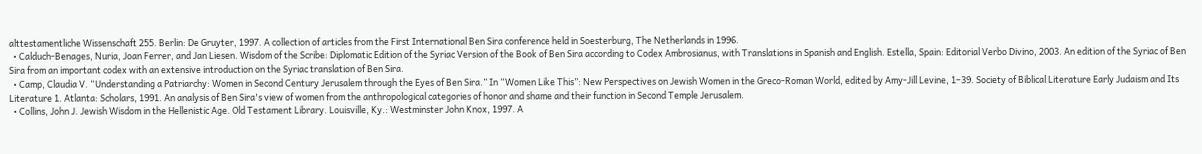alttestamentliche Wissenschaft 255. Berlin: De Gruyter, 1997. A collection of articles from the First International Ben Sira conference held in Soesterburg, The Netherlands in 1996.
  • Calduch-Benages, Nuria, Joan Ferrer, and Jan Liesen. Wisdom of the Scribe: Diplomatic Edition of the Syriac Version of the Book of Ben Sira according to Codex Ambrosianus, with Translations in Spanish and English. Estella, Spain: Editorial Verbo Divino, 2003. An edition of the Syriac of Ben Sira from an important codex with an extensive introduction on the Syriac translation of Ben Sira.
  • Camp, Claudia V. “Understanding a Patriarchy: Women in Second Century Jerusalem through the Eyes of Ben Sira.” In “Women Like This”: New Perspectives on Jewish Women in the Greco-Roman World, edited by Amy-Jill Levine, 1–39. Society of Biblical Literature Early Judaism and Its Literature 1. Atlanta: Scholars, 1991. An analysis of Ben Sira's view of women from the anthropological categories of honor and shame and their function in Second Temple Jerusalem.
  • Collins, John J. Jewish Wisdom in the Hellenistic Age. Old Testament Library. Louisville, Ky.: Westminster John Knox, 1997. A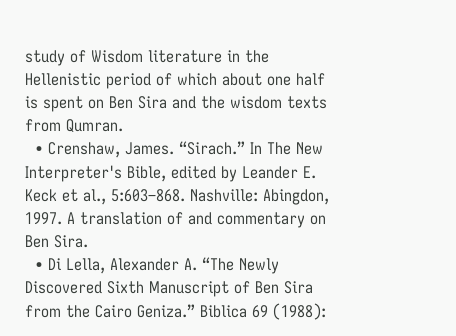study of Wisdom literature in the Hellenistic period of which about one half is spent on Ben Sira and the wisdom texts from Qumran.
  • Crenshaw, James. “Sirach.” In The New Interpreter's Bible, edited by Leander E. Keck et al., 5:603–868. Nashville: Abingdon, 1997. A translation of and commentary on Ben Sira.
  • Di Lella, Alexander A. “The Newly Discovered Sixth Manuscript of Ben Sira from the Cairo Geniza.” Biblica 69 (1988):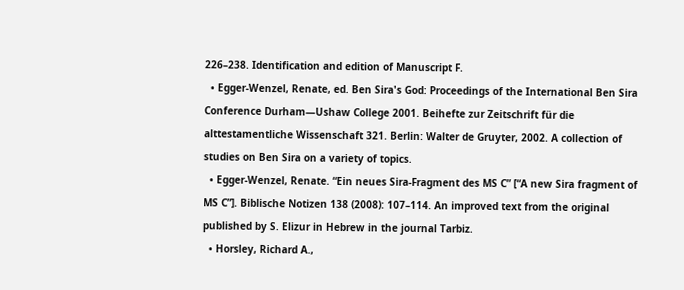226–238. Identification and edition of Manuscript F.
  • Egger-Wenzel, Renate, ed. Ben Sira's God: Proceedings of the International Ben Sira Conference Durham—Ushaw College 2001. Beihefte zur Zeitschrift für die alttestamentliche Wissenschaft 321. Berlin: Walter de Gruyter, 2002. A collection of studies on Ben Sira on a variety of topics.
  • Egger-Wenzel, Renate. “Ein neues Sira-Fragment des MS C” [“A new Sira fragment of MS C”]. Biblische Notizen 138 (2008): 107–114. An improved text from the original published by S. Elizur in Hebrew in the journal Tarbiz.
  • Horsley, Richard A.,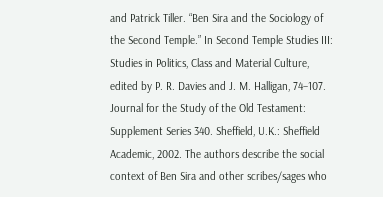and Patrick Tiller. “Ben Sira and the Sociology of the Second Temple.” In Second Temple Studies III: Studies in Politics, Class and Material Culture, edited by P. R. Davies and J. M. Halligan, 74–107. Journal for the Study of the Old Testament: Supplement Series 340. Sheffield, U.K.: Sheffield Academic, 2002. The authors describe the social context of Ben Sira and other scribes/sages who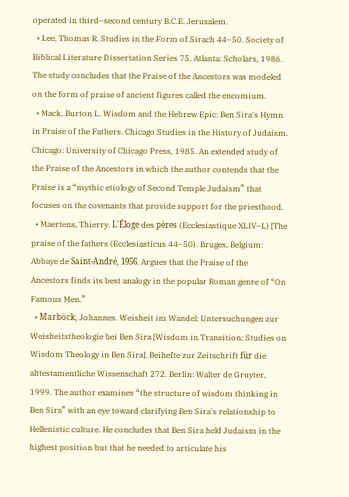operated in third–second century B.C.E. Jerusalem.
  • Lee, Thomas R. Studies in the Form of Sirach 44–50. Society of Biblical Literature Dissertation Series 75. Atlanta: Scholars, 1986. The study concludes that the Praise of the Ancestors was modeled on the form of praise of ancient figures called the encomium.
  • Mack, Burton L. Wisdom and the Hebrew Epic: Ben Sira's Hymn in Praise of the Fathers. Chicago Studies in the History of Judaism. Chicago: University of Chicago Press, 1985. An extended study of the Praise of the Ancestors in which the author contends that the Praise is a “mythic etiology of Second Temple Judaism” that focuses on the covenants that provide support for the priesthood.
  • Maertens, Thierry. L'Éloge des pères (Ecclesiastique XLIV–L) [The praise of the fathers (Ecclesiasticus 44–50). Bruges, Belgium: Abbaye de Saint-André, 1956. Argues that the Praise of the Ancestors finds its best analogy in the popular Roman genre of “On Famous Men.”
  • Marböck, Johannes. Weisheit im Wandel: Untersuchungen zur Weisheitstheologie bei Ben Sira [Wisdom in Transition: Studies on Wisdom Theology in Ben Sira]. Beihefte zur Zeitschrift für die alttestamentliche Wissenschaft 272. Berlin: Walter de Gruyter, 1999. The author examines “the structure of wisdom thinking in Ben Sira” with an eye toward clarifying Ben Sira's relationship to Hellenistic culture. He concludes that Ben Sira held Judaism in the highest position but that he needed to articulate his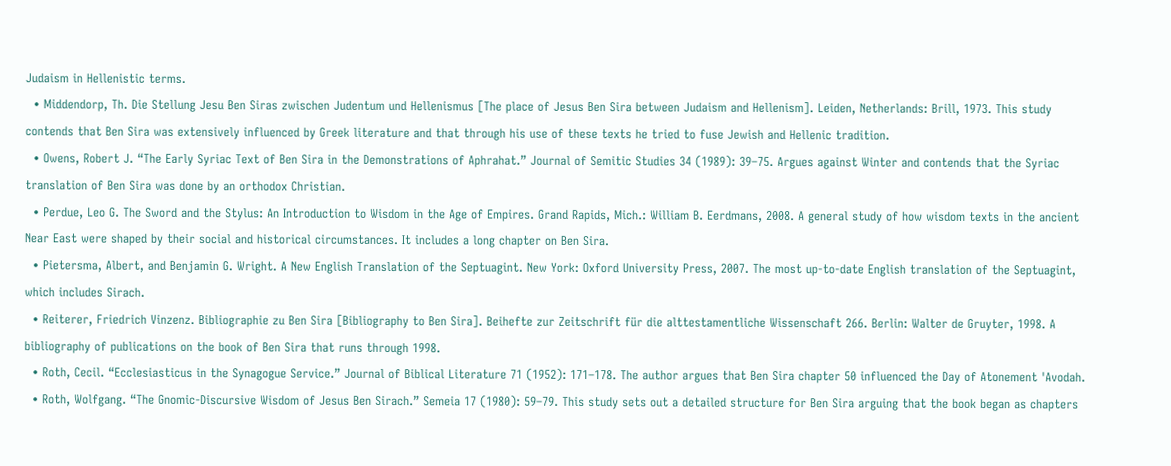Judaism in Hellenistic terms.
  • Middendorp, Th. Die Stellung Jesu Ben Siras zwischen Judentum und Hellenismus [The place of Jesus Ben Sira between Judaism and Hellenism]. Leiden, Netherlands: Brill, 1973. This study contends that Ben Sira was extensively influenced by Greek literature and that through his use of these texts he tried to fuse Jewish and Hellenic tradition.
  • Owens, Robert J. “The Early Syriac Text of Ben Sira in the Demonstrations of Aphrahat.” Journal of Semitic Studies 34 (1989): 39–75. Argues against Winter and contends that the Syriac translation of Ben Sira was done by an orthodox Christian.
  • Perdue, Leo G. The Sword and the Stylus: An Introduction to Wisdom in the Age of Empires. Grand Rapids, Mich.: William B. Eerdmans, 2008. A general study of how wisdom texts in the ancient Near East were shaped by their social and historical circumstances. It includes a long chapter on Ben Sira.
  • Pietersma, Albert, and Benjamin G. Wright. A New English Translation of the Septuagint. New York: Oxford University Press, 2007. The most up-to-date English translation of the Septuagint, which includes Sirach.
  • Reiterer, Friedrich Vinzenz. Bibliographie zu Ben Sira [Bibliography to Ben Sira]. Beihefte zur Zeitschrift für die alttestamentliche Wissenschaft 266. Berlin: Walter de Gruyter, 1998. A bibliography of publications on the book of Ben Sira that runs through 1998.
  • Roth, Cecil. “Ecclesiasticus in the Synagogue Service.” Journal of Biblical Literature 71 (1952): 171–178. The author argues that Ben Sira chapter 50 influenced the Day of Atonement 'Avodah.
  • Roth, Wolfgang. “The Gnomic-Discursive Wisdom of Jesus Ben Sirach.” Semeia 17 (1980): 59–79. This study sets out a detailed structure for Ben Sira arguing that the book began as chapters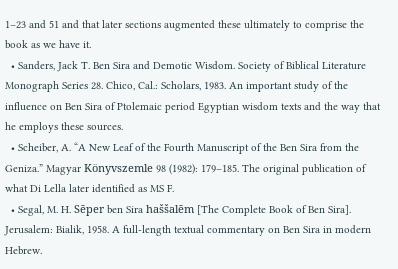1–23 and 51 and that later sections augmented these ultimately to comprise the book as we have it.
  • Sanders, Jack T. Ben Sira and Demotic Wisdom. Society of Biblical Literature Monograph Series 28. Chico, Cal.: Scholars, 1983. An important study of the influence on Ben Sira of Ptolemaic period Egyptian wisdom texts and the way that he employs these sources.
  • Scheiber, A. “A New Leaf of the Fourth Manuscript of the Ben Sira from the Geniza.” Magyar Könyvszemle 98 (1982): 179–185. The original publication of what Di Lella later identified as MS F.
  • Segal, M. H. Sēper ben Sira haššalēm [The Complete Book of Ben Sira]. Jerusalem: Bialik, 1958. A full-length textual commentary on Ben Sira in modern Hebrew.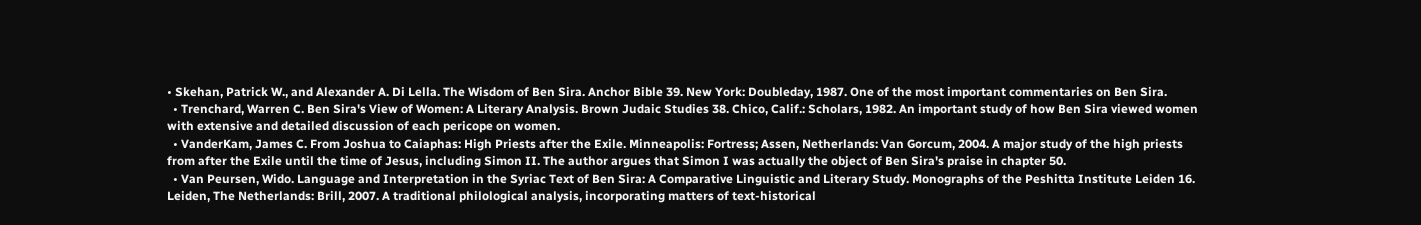• Skehan, Patrick W., and Alexander A. Di Lella. The Wisdom of Ben Sira. Anchor Bible 39. New York: Doubleday, 1987. One of the most important commentaries on Ben Sira.
  • Trenchard, Warren C. Ben Sira's View of Women: A Literary Analysis. Brown Judaic Studies 38. Chico, Calif.: Scholars, 1982. An important study of how Ben Sira viewed women with extensive and detailed discussion of each pericope on women.
  • VanderKam, James C. From Joshua to Caiaphas: High Priests after the Exile. Minneapolis: Fortress; Assen, Netherlands: Van Gorcum, 2004. A major study of the high priests from after the Exile until the time of Jesus, including Simon II. The author argues that Simon I was actually the object of Ben Sira's praise in chapter 50.
  • Van Peursen, Wido. Language and Interpretation in the Syriac Text of Ben Sira: A Comparative Linguistic and Literary Study. Monographs of the Peshitta Institute Leiden 16. Leiden, The Netherlands: Brill, 2007. A traditional philological analysis, incorporating matters of text-historical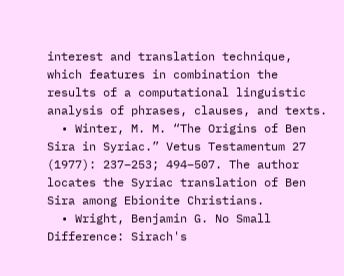interest and translation technique, which features in combination the results of a computational linguistic analysis of phrases, clauses, and texts.
  • Winter, M. M. “The Origins of Ben Sira in Syriac.” Vetus Testamentum 27 (1977): 237–253; 494–507. The author locates the Syriac translation of Ben Sira among Ebionite Christians.
  • Wright, Benjamin G. No Small Difference: Sirach's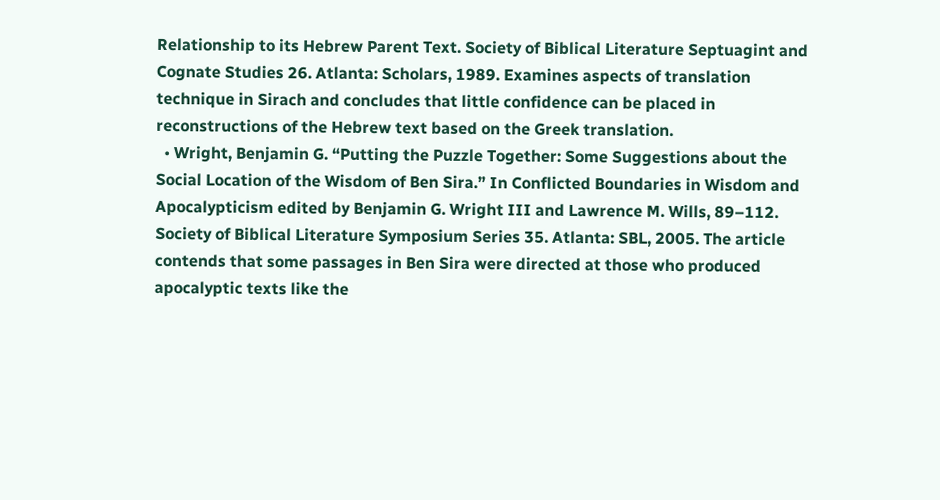Relationship to its Hebrew Parent Text. Society of Biblical Literature Septuagint and Cognate Studies 26. Atlanta: Scholars, 1989. Examines aspects of translation technique in Sirach and concludes that little confidence can be placed in reconstructions of the Hebrew text based on the Greek translation.
  • Wright, Benjamin G. “Putting the Puzzle Together: Some Suggestions about the Social Location of the Wisdom of Ben Sira.” In Conflicted Boundaries in Wisdom and Apocalypticism edited by Benjamin G. Wright III and Lawrence M. Wills, 89–112. Society of Biblical Literature Symposium Series 35. Atlanta: SBL, 2005. The article contends that some passages in Ben Sira were directed at those who produced apocalyptic texts like the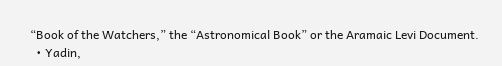“Book of the Watchers,” the “Astronomical Book” or the Aramaic Levi Document.
  • Yadin,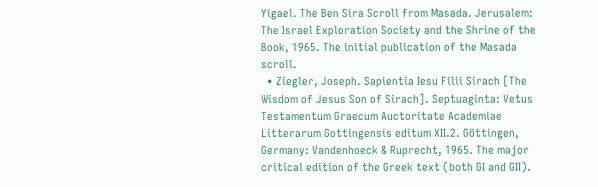Yigael. The Ben Sira Scroll from Masada. Jerusalem: The Israel Exploration Society and the Shrine of the Book, 1965. The initial publication of the Masada scroll.
  • Ziegler, Joseph. Sapientia Iesu Filii Sirach [The Wisdom of Jesus Son of Sirach]. Septuaginta: Vetus Testamentum Graecum Auctoritate Academiae Litterarum Gottingensis editum XII.2. Göttingen, Germany: Vandenhoeck & Ruprecht, 1965. The major critical edition of the Greek text (both GI and GII).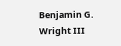Benjamin G. Wright III